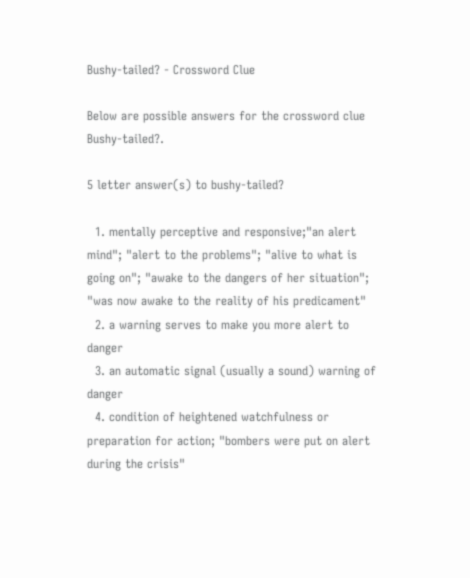Bushy-tailed? - Crossword Clue

Below are possible answers for the crossword clue Bushy-tailed?.

5 letter answer(s) to bushy-tailed?

  1. mentally perceptive and responsive;"an alert mind"; "alert to the problems"; "alive to what is going on"; "awake to the dangers of her situation"; "was now awake to the reality of his predicament"
  2. a warning serves to make you more alert to danger
  3. an automatic signal (usually a sound) warning of danger
  4. condition of heightened watchfulness or preparation for action; "bombers were put on alert during the crisis"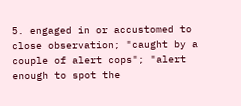5. engaged in or accustomed to close observation; "caught by a couple of alert cops"; "alert enough to spot the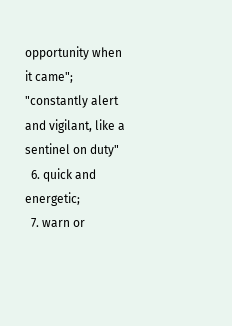opportunity when it came"; "constantly alert and vigilant, like a sentinel on duty"
  6. quick and energetic;
  7. warn or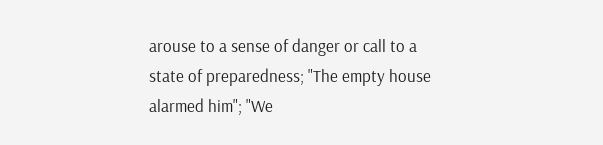arouse to a sense of danger or call to a state of preparedness; "The empty house alarmed him"; "We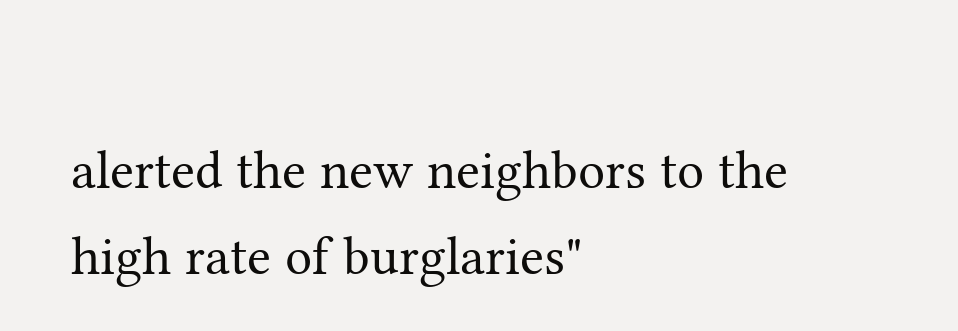alerted the new neighbors to the high rate of burglaries"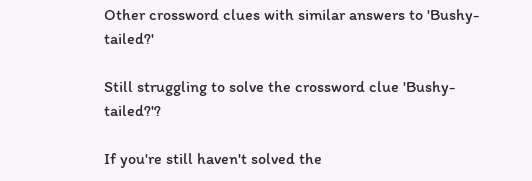Other crossword clues with similar answers to 'Bushy-tailed?'

Still struggling to solve the crossword clue 'Bushy-tailed?'?

If you're still haven't solved the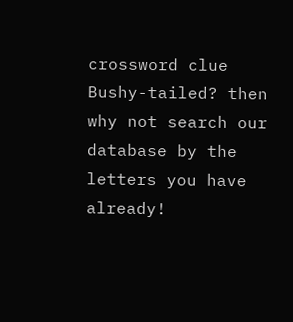crossword clue Bushy-tailed? then why not search our database by the letters you have already!